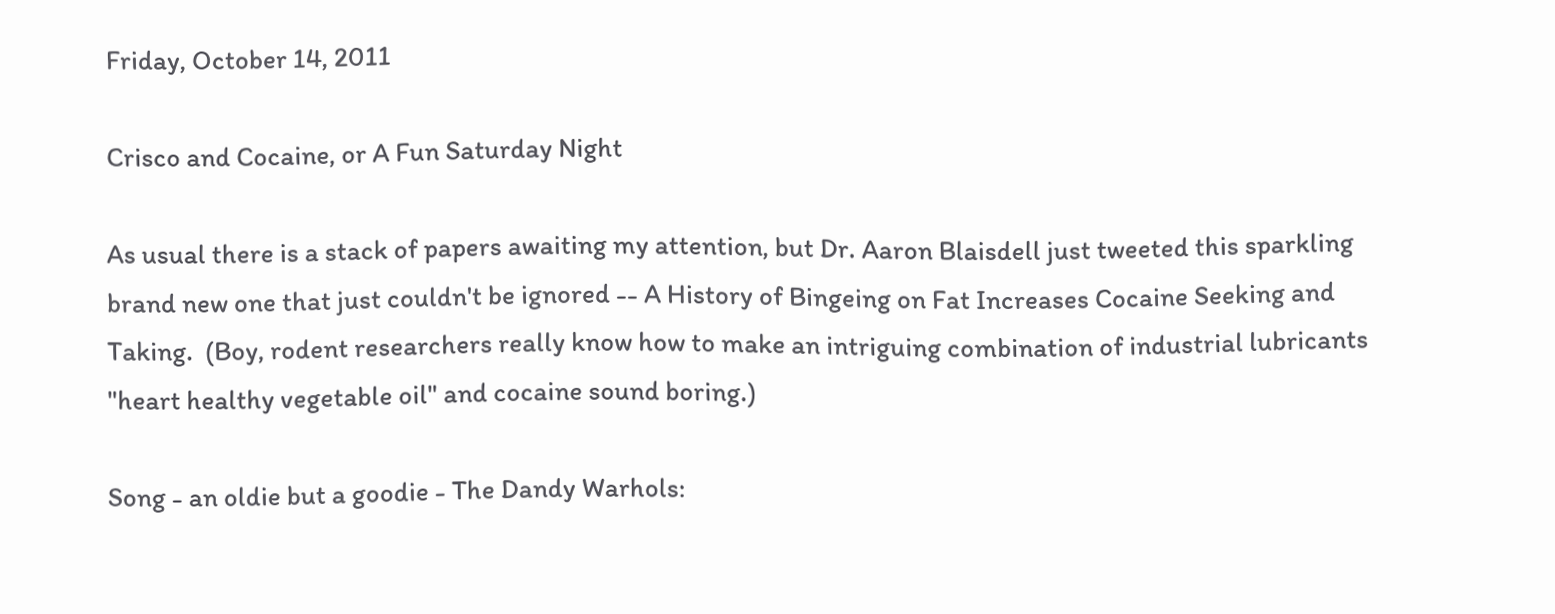Friday, October 14, 2011

Crisco and Cocaine, or A Fun Saturday Night

As usual there is a stack of papers awaiting my attention, but Dr. Aaron Blaisdell just tweeted this sparkling brand new one that just couldn't be ignored -- A History of Bingeing on Fat Increases Cocaine Seeking and Taking.  (Boy, rodent researchers really know how to make an intriguing combination of industrial lubricants "heart healthy vegetable oil" and cocaine sound boring.)

Song - an oldie but a goodie - The Dandy Warhols: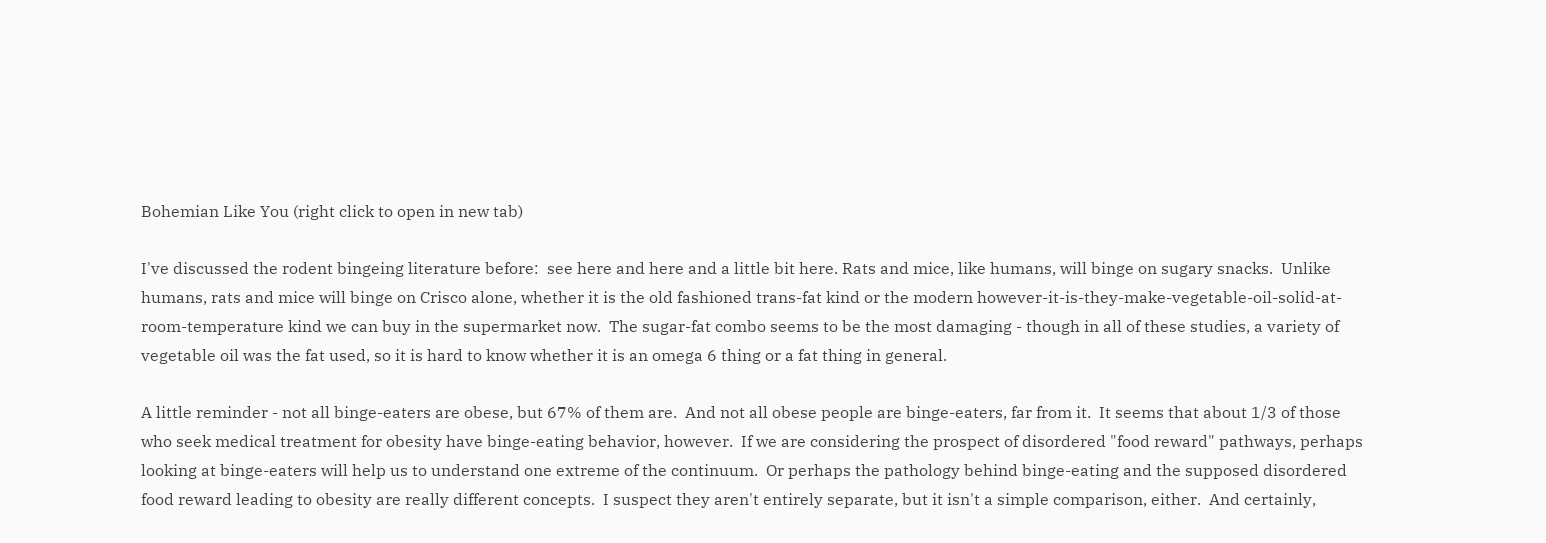Bohemian Like You (right click to open in new tab)

I've discussed the rodent bingeing literature before:  see here and here and a little bit here. Rats and mice, like humans, will binge on sugary snacks.  Unlike humans, rats and mice will binge on Crisco alone, whether it is the old fashioned trans-fat kind or the modern however-it-is-they-make-vegetable-oil-solid-at-room-temperature kind we can buy in the supermarket now.  The sugar-fat combo seems to be the most damaging - though in all of these studies, a variety of vegetable oil was the fat used, so it is hard to know whether it is an omega 6 thing or a fat thing in general.

A little reminder - not all binge-eaters are obese, but 67% of them are.  And not all obese people are binge-eaters, far from it.  It seems that about 1/3 of those who seek medical treatment for obesity have binge-eating behavior, however.  If we are considering the prospect of disordered "food reward" pathways, perhaps looking at binge-eaters will help us to understand one extreme of the continuum.  Or perhaps the pathology behind binge-eating and the supposed disordered food reward leading to obesity are really different concepts.  I suspect they aren't entirely separate, but it isn't a simple comparison, either.  And certainly,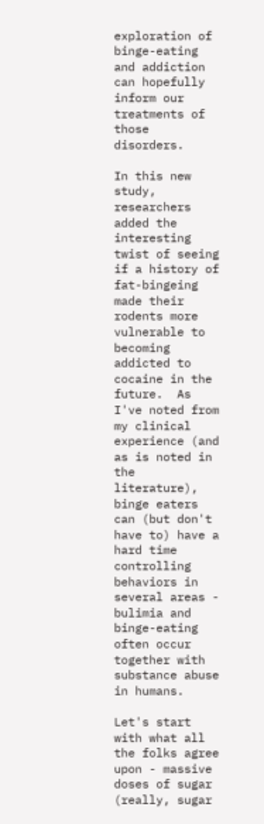exploration of binge-eating and addiction can hopefully inform our treatments of those disorders.

In this new study, researchers added the interesting twist of seeing if a history of fat-bingeing made their rodents more vulnerable to becoming addicted to cocaine in the future.  As I've noted from my clinical experience (and as is noted in the literature), binge eaters can (but don't have to) have a hard time controlling behaviors in several areas - bulimia and binge-eating often occur together with substance abuse in humans.

Let's start with what all the folks agree upon - massive doses of sugar (really, sugar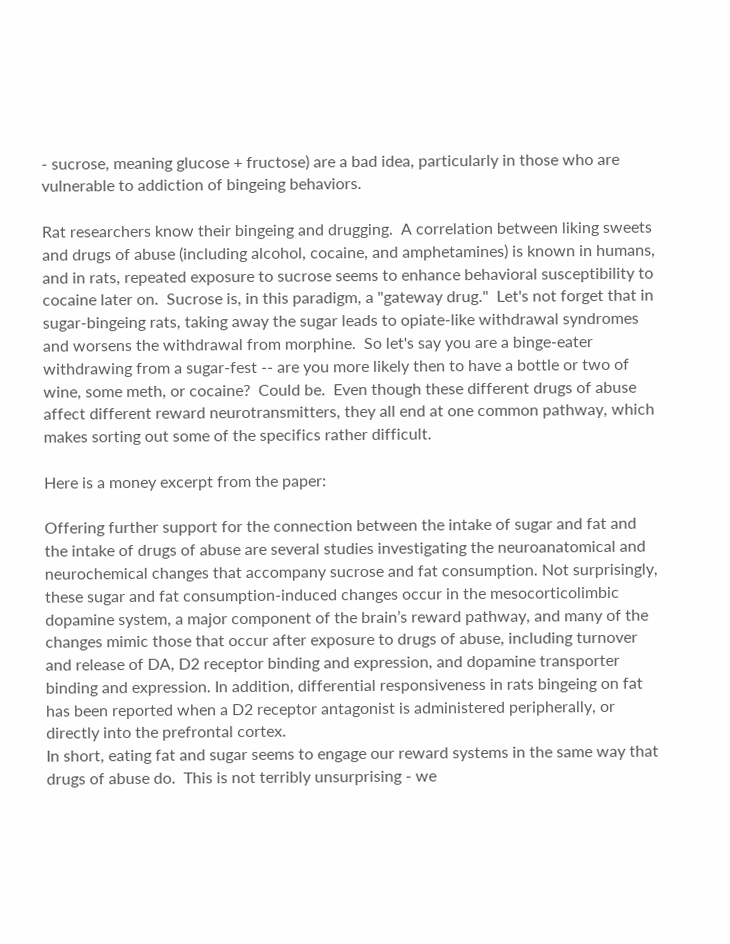- sucrose, meaning glucose + fructose) are a bad idea, particularly in those who are vulnerable to addiction of bingeing behaviors.

Rat researchers know their bingeing and drugging.  A correlation between liking sweets and drugs of abuse (including alcohol, cocaine, and amphetamines) is known in humans, and in rats, repeated exposure to sucrose seems to enhance behavioral susceptibility to cocaine later on.  Sucrose is, in this paradigm, a "gateway drug."  Let's not forget that in sugar-bingeing rats, taking away the sugar leads to opiate-like withdrawal syndromes and worsens the withdrawal from morphine.  So let's say you are a binge-eater withdrawing from a sugar-fest -- are you more likely then to have a bottle or two of wine, some meth, or cocaine?  Could be.  Even though these different drugs of abuse affect different reward neurotransmitters, they all end at one common pathway, which makes sorting out some of the specifics rather difficult.

Here is a money excerpt from the paper:

Offering further support for the connection between the intake of sugar and fat and the intake of drugs of abuse are several studies investigating the neuroanatomical and neurochemical changes that accompany sucrose and fat consumption. Not surprisingly, these sugar and fat consumption-induced changes occur in the mesocorticolimbic dopamine system, a major component of the brain’s reward pathway, and many of the changes mimic those that occur after exposure to drugs of abuse, including turnover and release of DA, D2 receptor binding and expression, and dopamine transporter binding and expression. In addition, differential responsiveness in rats bingeing on fat has been reported when a D2 receptor antagonist is administered peripherally, or directly into the prefrontal cortex.
In short, eating fat and sugar seems to engage our reward systems in the same way that drugs of abuse do.  This is not terribly unsurprising - we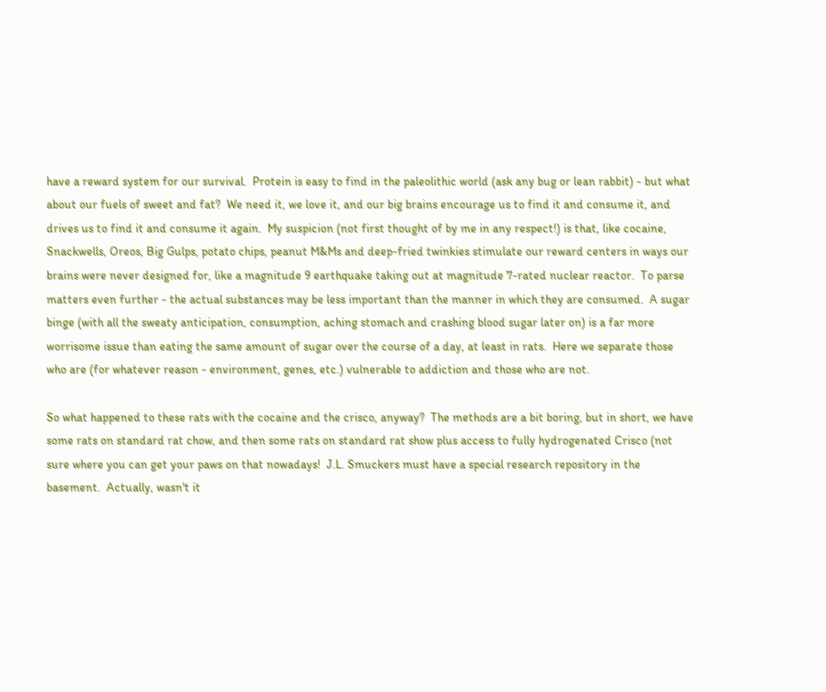have a reward system for our survival.  Protein is easy to find in the paleolithic world (ask any bug or lean rabbit) - but what about our fuels of sweet and fat?  We need it, we love it, and our big brains encourage us to find it and consume it, and drives us to find it and consume it again.  My suspicion (not first thought of by me in any respect!) is that, like cocaine, Snackwells, Oreos, Big Gulps, potato chips, peanut M&Ms and deep-fried twinkies stimulate our reward centers in ways our brains were never designed for, like a magnitude 9 earthquake taking out at magnitude 7-rated nuclear reactor.  To parse matters even further - the actual substances may be less important than the manner in which they are consumed.  A sugar binge (with all the sweaty anticipation, consumption, aching stomach and crashing blood sugar later on) is a far more worrisome issue than eating the same amount of sugar over the course of a day, at least in rats.  Here we separate those who are (for whatever reason - environment, genes, etc.) vulnerable to addiction and those who are not.

So what happened to these rats with the cocaine and the crisco, anyway?  The methods are a bit boring, but in short, we have some rats on standard rat chow, and then some rats on standard rat show plus access to fully hydrogenated Crisco (not sure where you can get your paws on that nowadays!  J.L. Smuckers must have a special research repository in the basement.  Actually, wasn't it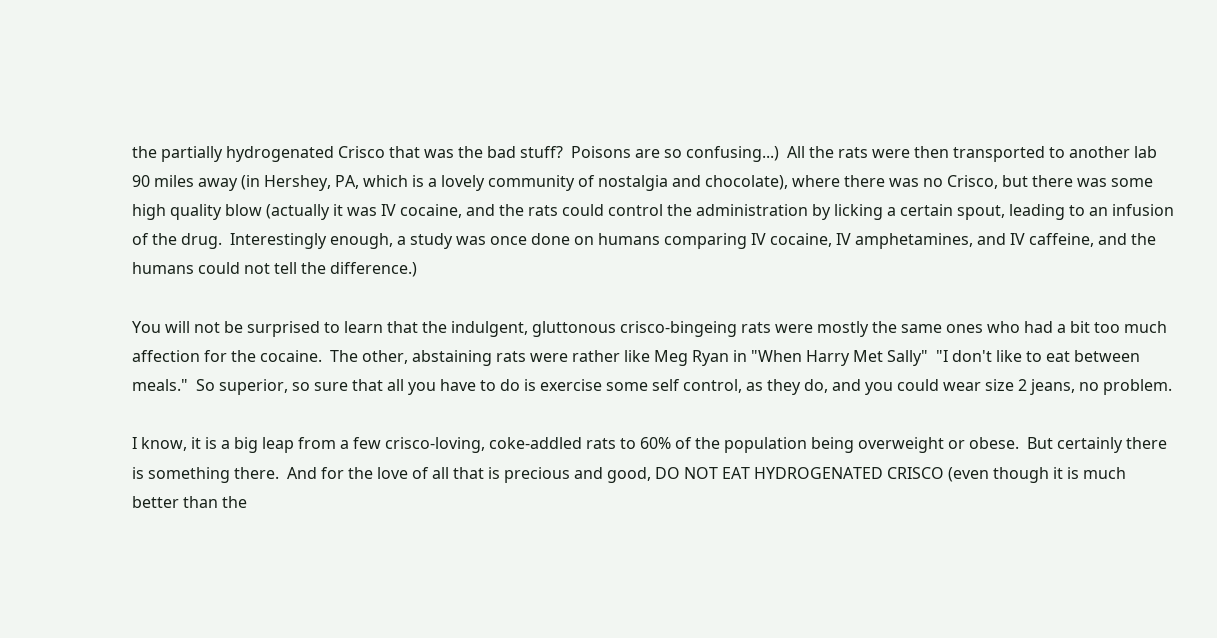the partially hydrogenated Crisco that was the bad stuff?  Poisons are so confusing...)  All the rats were then transported to another lab 90 miles away (in Hershey, PA, which is a lovely community of nostalgia and chocolate), where there was no Crisco, but there was some high quality blow (actually it was IV cocaine, and the rats could control the administration by licking a certain spout, leading to an infusion of the drug.  Interestingly enough, a study was once done on humans comparing IV cocaine, IV amphetamines, and IV caffeine, and the humans could not tell the difference.)

You will not be surprised to learn that the indulgent, gluttonous crisco-bingeing rats were mostly the same ones who had a bit too much affection for the cocaine.  The other, abstaining rats were rather like Meg Ryan in "When Harry Met Sally"  "I don't like to eat between meals."  So superior, so sure that all you have to do is exercise some self control, as they do, and you could wear size 2 jeans, no problem.

I know, it is a big leap from a few crisco-loving, coke-addled rats to 60% of the population being overweight or obese.  But certainly there is something there.  And for the love of all that is precious and good, DO NOT EAT HYDROGENATED CRISCO (even though it is much better than the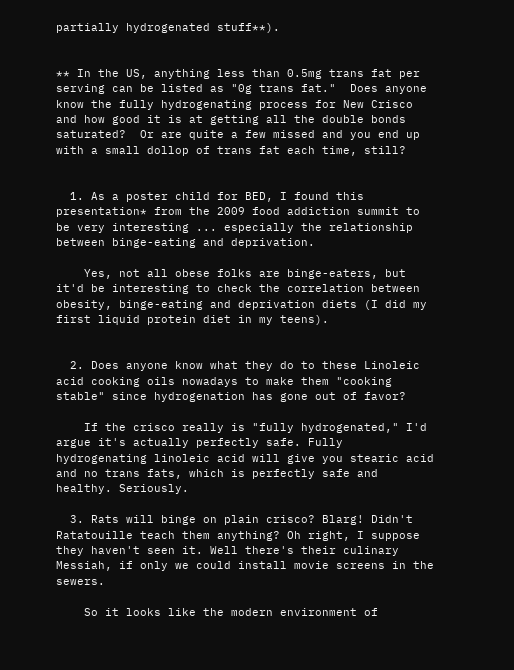partially hydrogenated stuff**).


** In the US, anything less than 0.5mg trans fat per serving can be listed as "0g trans fat."  Does anyone know the fully hydrogenating process for New Crisco and how good it is at getting all the double bonds saturated?  Or are quite a few missed and you end up with a small dollop of trans fat each time, still?


  1. As a poster child for BED, I found this presentation* from the 2009 food addiction summit to be very interesting ... especially the relationship between binge-eating and deprivation.

    Yes, not all obese folks are binge-eaters, but it'd be interesting to check the correlation between obesity, binge-eating and deprivation diets (I did my first liquid protein diet in my teens).


  2. Does anyone know what they do to these Linoleic acid cooking oils nowadays to make them "cooking stable" since hydrogenation has gone out of favor?

    If the crisco really is "fully hydrogenated," I'd argue it's actually perfectly safe. Fully hydrogenating linoleic acid will give you stearic acid and no trans fats, which is perfectly safe and healthy. Seriously.

  3. Rats will binge on plain crisco? Blarg! Didn't Ratatouille teach them anything? Oh right, I suppose they haven't seen it. Well there's their culinary Messiah, if only we could install movie screens in the sewers.

    So it looks like the modern environment of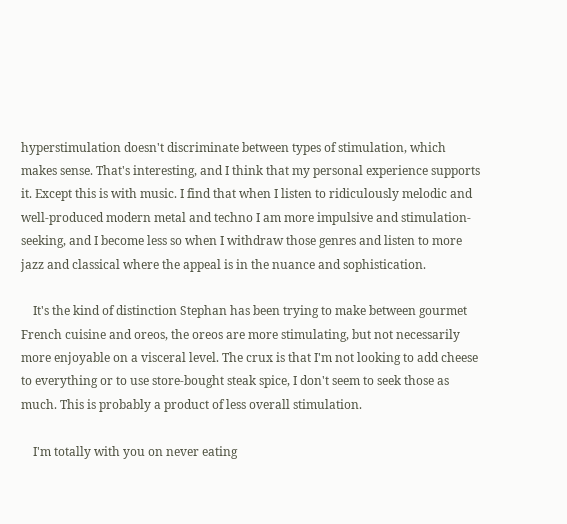hyperstimulation doesn't discriminate between types of stimulation, which makes sense. That's interesting, and I think that my personal experience supports it. Except this is with music. I find that when I listen to ridiculously melodic and well-produced modern metal and techno I am more impulsive and stimulation-seeking, and I become less so when I withdraw those genres and listen to more jazz and classical where the appeal is in the nuance and sophistication.

    It's the kind of distinction Stephan has been trying to make between gourmet French cuisine and oreos, the oreos are more stimulating, but not necessarily more enjoyable on a visceral level. The crux is that I'm not looking to add cheese to everything or to use store-bought steak spice, I don't seem to seek those as much. This is probably a product of less overall stimulation.

    I'm totally with you on never eating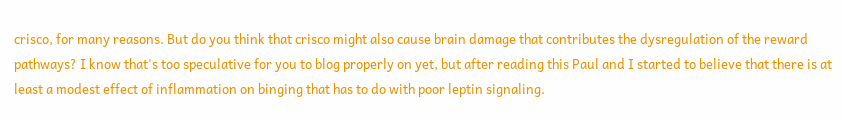crisco, for many reasons. But do you think that crisco might also cause brain damage that contributes the dysregulation of the reward pathways? I know that's too speculative for you to blog properly on yet, but after reading this Paul and I started to believe that there is at least a modest effect of inflammation on binging that has to do with poor leptin signaling.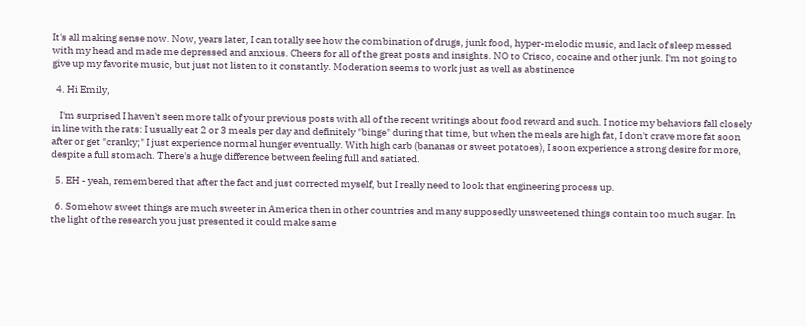It's all making sense now. Now, years later, I can totally see how the combination of drugs, junk food, hyper-melodic music, and lack of sleep messed with my head and made me depressed and anxious. Cheers for all of the great posts and insights. NO to Crisco, cocaine and other junk. I'm not going to give up my favorite music, but just not listen to it constantly. Moderation seems to work just as well as abstinence

  4. Hi Emily,

    I'm surprised I haven't seen more talk of your previous posts with all of the recent writings about food reward and such. I notice my behaviors fall closely in line with the rats: I usually eat 2 or 3 meals per day and definitely "binge" during that time, but when the meals are high fat, I don't crave more fat soon after or get "cranky;" I just experience normal hunger eventually. With high carb (bananas or sweet potatoes), I soon experience a strong desire for more, despite a full stomach. There's a huge difference between feeling full and satiated.

  5. EH - yeah, remembered that after the fact and just corrected myself, but I really need to look that engineering process up.

  6. Somehow sweet things are much sweeter in America then in other countries and many supposedly unsweetened things contain too much sugar. In the light of the research you just presented it could make same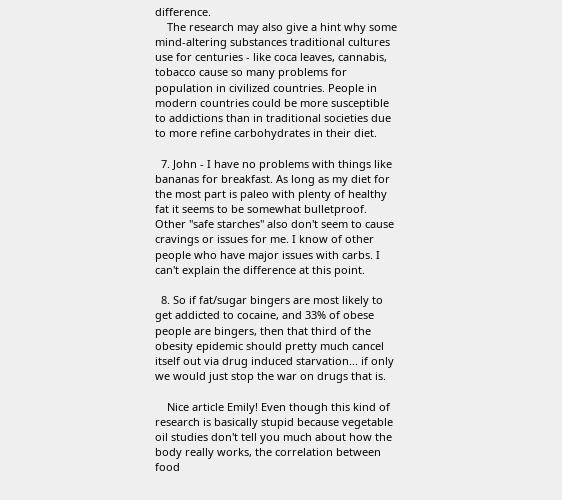difference.
    The research may also give a hint why some mind-altering substances traditional cultures use for centuries - like coca leaves, cannabis, tobacco cause so many problems for population in civilized countries. People in modern countries could be more susceptible to addictions than in traditional societies due to more refine carbohydrates in their diet.

  7. John - I have no problems with things like bananas for breakfast. As long as my diet for the most part is paleo with plenty of healthy fat it seems to be somewhat bulletproof. Other "safe starches" also don't seem to cause cravings or issues for me. I know of other people who have major issues with carbs. I can't explain the difference at this point.

  8. So if fat/sugar bingers are most likely to get addicted to cocaine, and 33% of obese people are bingers, then that third of the obesity epidemic should pretty much cancel itself out via drug induced starvation... if only we would just stop the war on drugs that is.

    Nice article Emily! Even though this kind of research is basically stupid because vegetable oil studies don't tell you much about how the body really works, the correlation between food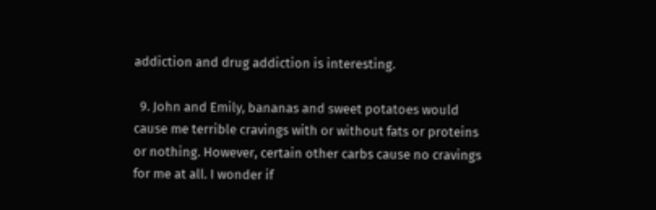addiction and drug addiction is interesting.

  9. John and Emily, bananas and sweet potatoes would cause me terrible cravings with or without fats or proteins or nothing. However, certain other carbs cause no cravings for me at all. I wonder if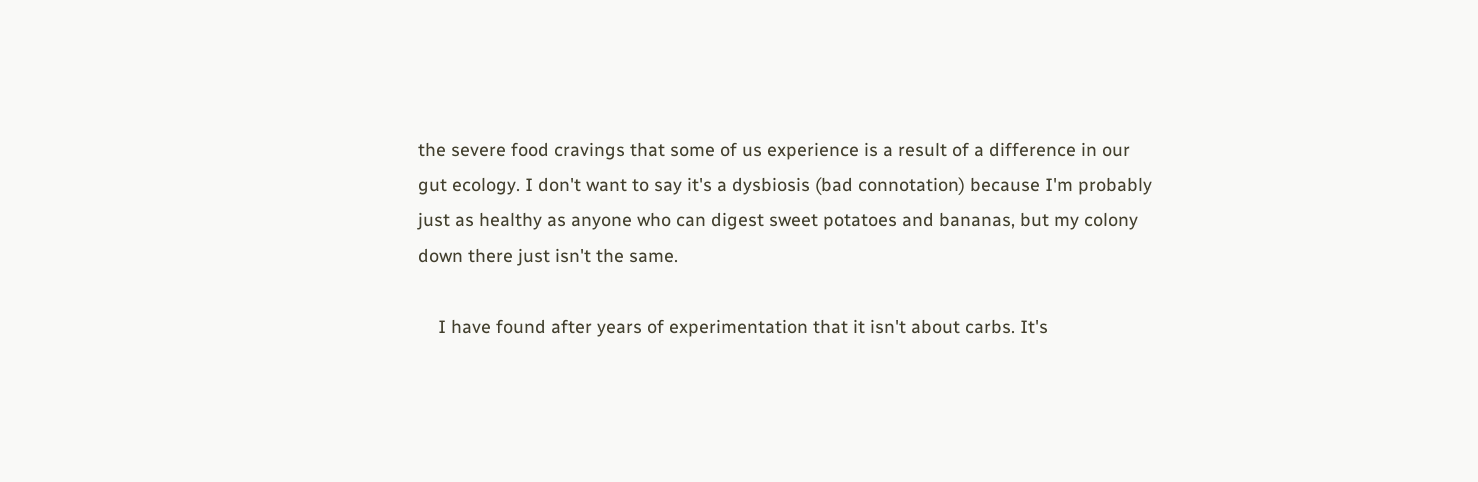the severe food cravings that some of us experience is a result of a difference in our gut ecology. I don't want to say it's a dysbiosis (bad connotation) because I'm probably just as healthy as anyone who can digest sweet potatoes and bananas, but my colony down there just isn't the same.

    I have found after years of experimentation that it isn't about carbs. It's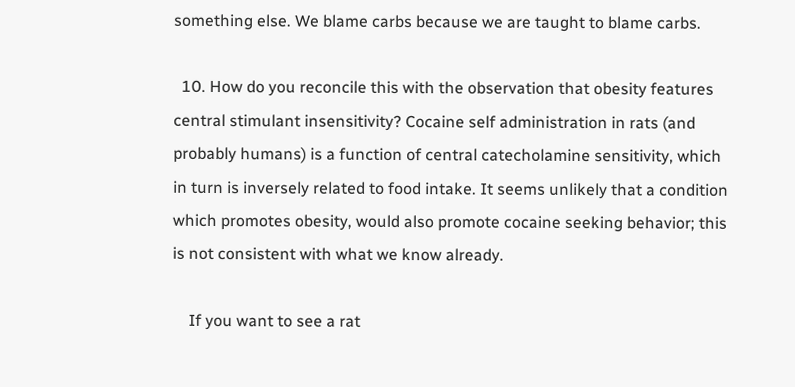something else. We blame carbs because we are taught to blame carbs.

  10. How do you reconcile this with the observation that obesity features central stimulant insensitivity? Cocaine self administration in rats (and probably humans) is a function of central catecholamine sensitivity, which in turn is inversely related to food intake. It seems unlikely that a condition which promotes obesity, would also promote cocaine seeking behavior; this is not consistent with what we know already.

    If you want to see a rat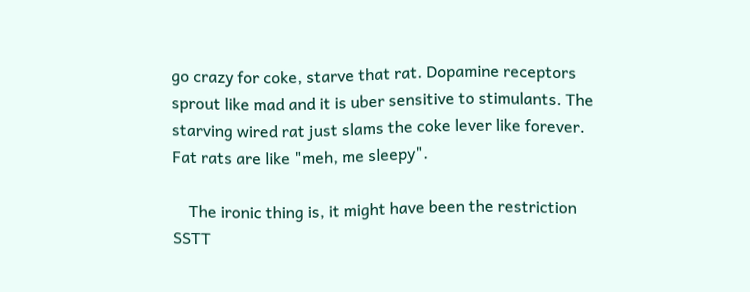go crazy for coke, starve that rat. Dopamine receptors sprout like mad and it is uber sensitive to stimulants. The starving wired rat just slams the coke lever like forever. Fat rats are like "meh, me sleepy".

    The ironic thing is, it might have been the restriction SSTT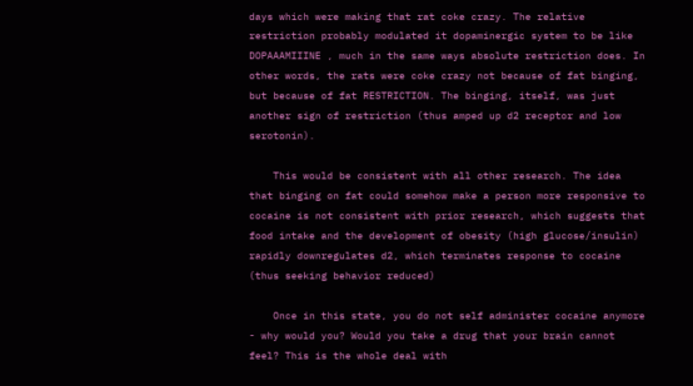days which were making that rat coke crazy. The relative restriction probably modulated it dopaminergic system to be like DOPAAAMIIINE , much in the same ways absolute restriction does. In other words, the rats were coke crazy not because of fat binging, but because of fat RESTRICTION. The binging, itself, was just another sign of restriction (thus amped up d2 receptor and low serotonin).

    This would be consistent with all other research. The idea that binging on fat could somehow make a person more responsive to cocaine is not consistent with prior research, which suggests that food intake and the development of obesity (high glucose/insulin) rapidly downregulates d2, which terminates response to cocaine (thus seeking behavior reduced)

    Once in this state, you do not self administer cocaine anymore - why would you? Would you take a drug that your brain cannot feel? This is the whole deal with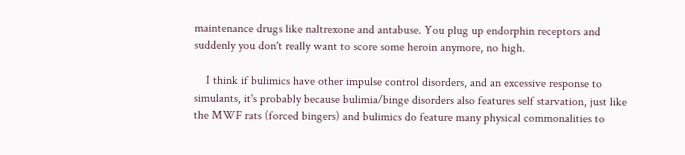maintenance drugs like naltrexone and antabuse. You plug up endorphin receptors and suddenly you don't really want to score some heroin anymore, no high.

    I think if bulimics have other impulse control disorders, and an excessive response to simulants, it's probably because bulimia/binge disorders also features self starvation, just like the MWF rats (forced bingers) and bulimics do feature many physical commonalities to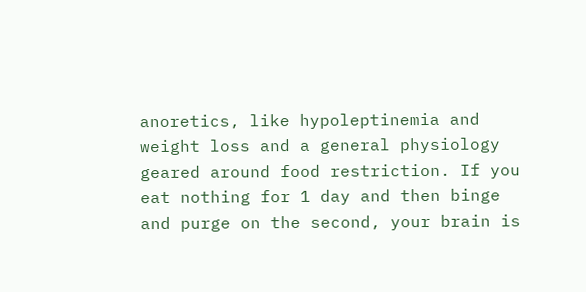anoretics, like hypoleptinemia and weight loss and a general physiology geared around food restriction. If you eat nothing for 1 day and then binge and purge on the second, your brain is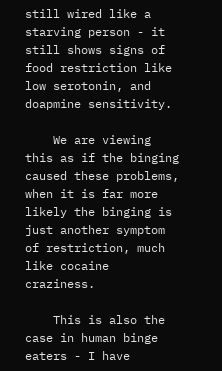still wired like a starving person - it still shows signs of food restriction like low serotonin, and doapmine sensitivity.

    We are viewing this as if the binging caused these problems, when it is far more likely the binging is just another symptom of restriction, much like cocaine craziness.

    This is also the case in human binge eaters - I have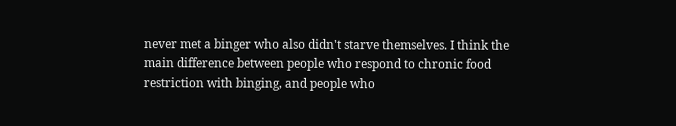never met a binger who also didn't starve themselves. I think the main difference between people who respond to chronic food restriction with binging, and people who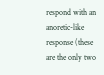respond with an anoretic-like response (these are the only two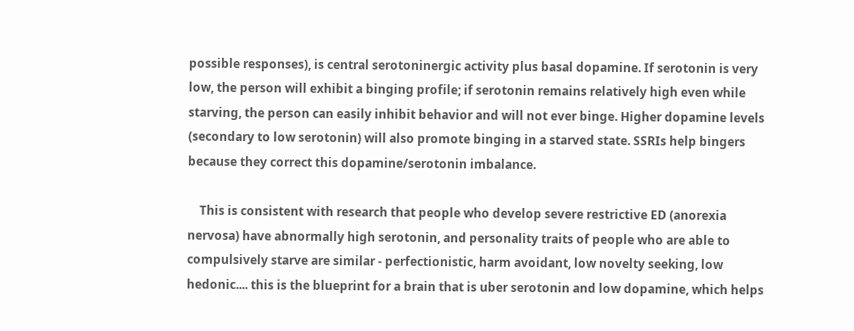possible responses), is central serotoninergic activity plus basal dopamine. If serotonin is very low, the person will exhibit a binging profile; if serotonin remains relatively high even while starving, the person can easily inhibit behavior and will not ever binge. Higher dopamine levels (secondary to low serotonin) will also promote binging in a starved state. SSRIs help bingers because they correct this dopamine/serotonin imbalance.

    This is consistent with research that people who develop severe restrictive ED (anorexia nervosa) have abnormally high serotonin, and personality traits of people who are able to compulsively starve are similar - perfectionistic, harm avoidant, low novelty seeking, low hedonic.... this is the blueprint for a brain that is uber serotonin and low dopamine, which helps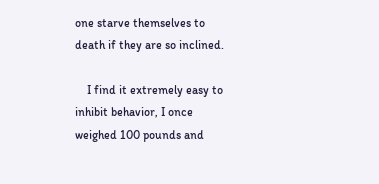one starve themselves to death if they are so inclined.

    I find it extremely easy to inhibit behavior, I once weighed 100 pounds and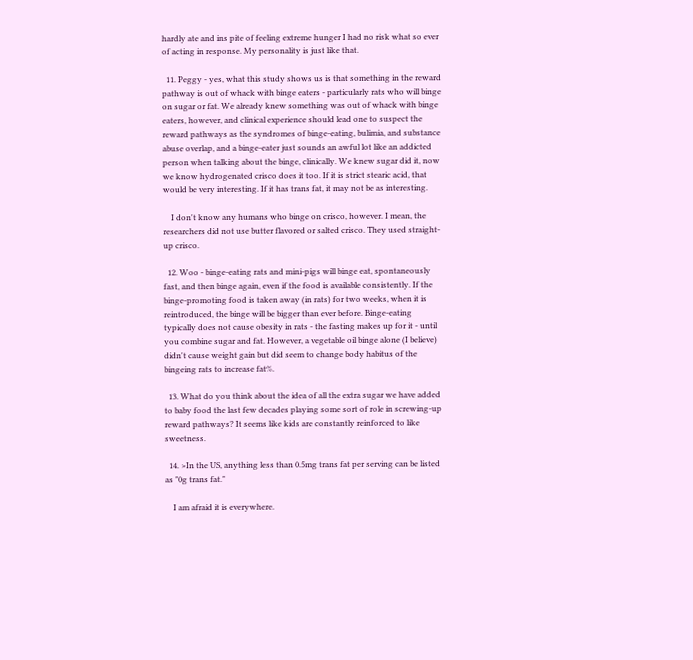hardly ate and ins pite of feeling extreme hunger I had no risk what so ever of acting in response. My personality is just like that.

  11. Peggy - yes, what this study shows us is that something in the reward pathway is out of whack with binge eaters - particularly rats who will binge on sugar or fat. We already knew something was out of whack with binge eaters, however, and clinical experience should lead one to suspect the reward pathways as the syndromes of binge-eating, bulimia, and substance abuse overlap, and a binge-eater just sounds an awful lot like an addicted person when talking about the binge, clinically. We knew sugar did it, now we know hydrogenated crisco does it too. If it is strict stearic acid, that would be very interesting. If it has trans fat, it may not be as interesting.

    I don't know any humans who binge on crisco, however. I mean, the researchers did not use butter flavored or salted crisco. They used straight-up crisco.

  12. Woo - binge-eating rats and mini-pigs will binge eat, spontaneously fast, and then binge again, even if the food is available consistently. If the binge-promoting food is taken away (in rats) for two weeks, when it is reintroduced, the binge will be bigger than ever before. Binge-eating typically does not cause obesity in rats - the fasting makes up for it - until you combine sugar and fat. However, a vegetable oil binge alone (I believe) didn't cause weight gain but did seem to change body habitus of the bingeing rats to increase fat%.

  13. What do you think about the idea of all the extra sugar we have added to baby food the last few decades playing some sort of role in screwing-up reward pathways? It seems like kids are constantly reinforced to like sweetness.

  14. >In the US, anything less than 0.5mg trans fat per serving can be listed as "0g trans fat."

    I am afraid it is everywhere.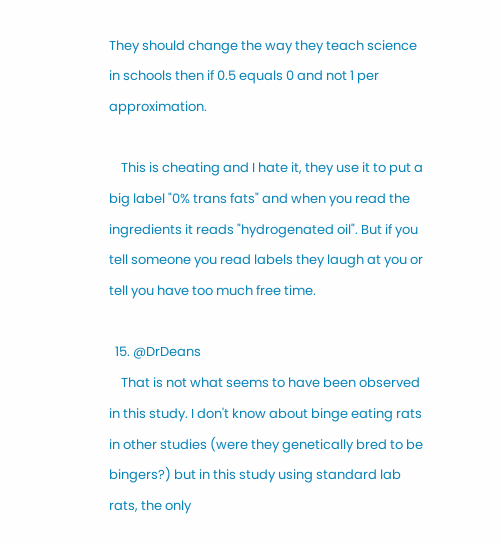They should change the way they teach science in schools then if 0.5 equals 0 and not 1 per approximation.

    This is cheating and I hate it, they use it to put a big label "0% trans fats" and when you read the ingredients it reads "hydrogenated oil". But if you tell someone you read labels they laugh at you or tell you have too much free time.

  15. @DrDeans
    That is not what seems to have been observed in this study. I don't know about binge eating rats in other studies (were they genetically bred to be bingers?) but in this study using standard lab rats, the only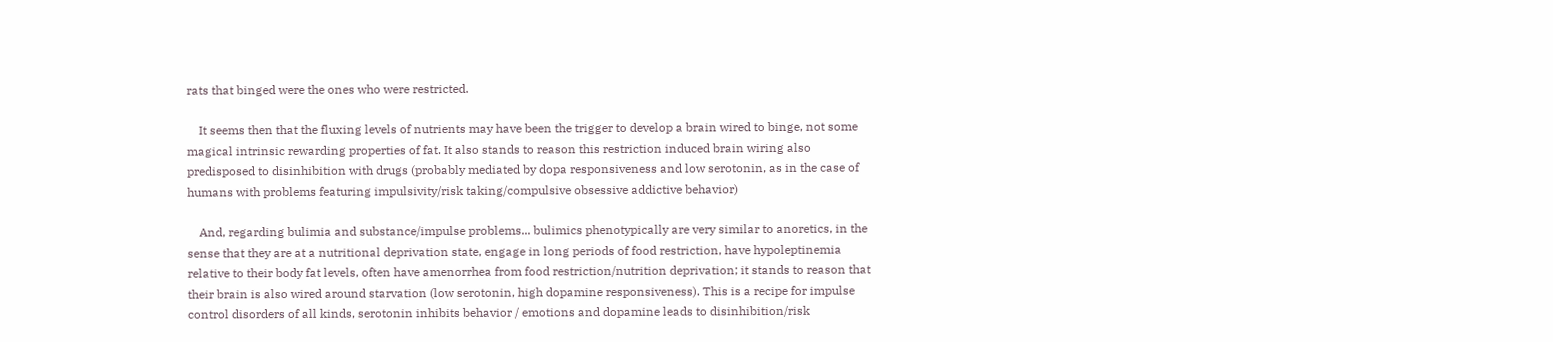rats that binged were the ones who were restricted.

    It seems then that the fluxing levels of nutrients may have been the trigger to develop a brain wired to binge, not some magical intrinsic rewarding properties of fat. It also stands to reason this restriction induced brain wiring also predisposed to disinhibition with drugs (probably mediated by dopa responsiveness and low serotonin, as in the case of humans with problems featuring impulsivity/risk taking/compulsive obsessive addictive behavior)

    And, regarding bulimia and substance/impulse problems... bulimics phenotypically are very similar to anoretics, in the sense that they are at a nutritional deprivation state, engage in long periods of food restriction, have hypoleptinemia relative to their body fat levels, often have amenorrhea from food restriction/nutrition deprivation; it stands to reason that their brain is also wired around starvation (low serotonin, high dopamine responsiveness). This is a recipe for impulse control disorders of all kinds, serotonin inhibits behavior / emotions and dopamine leads to disinhibition/risk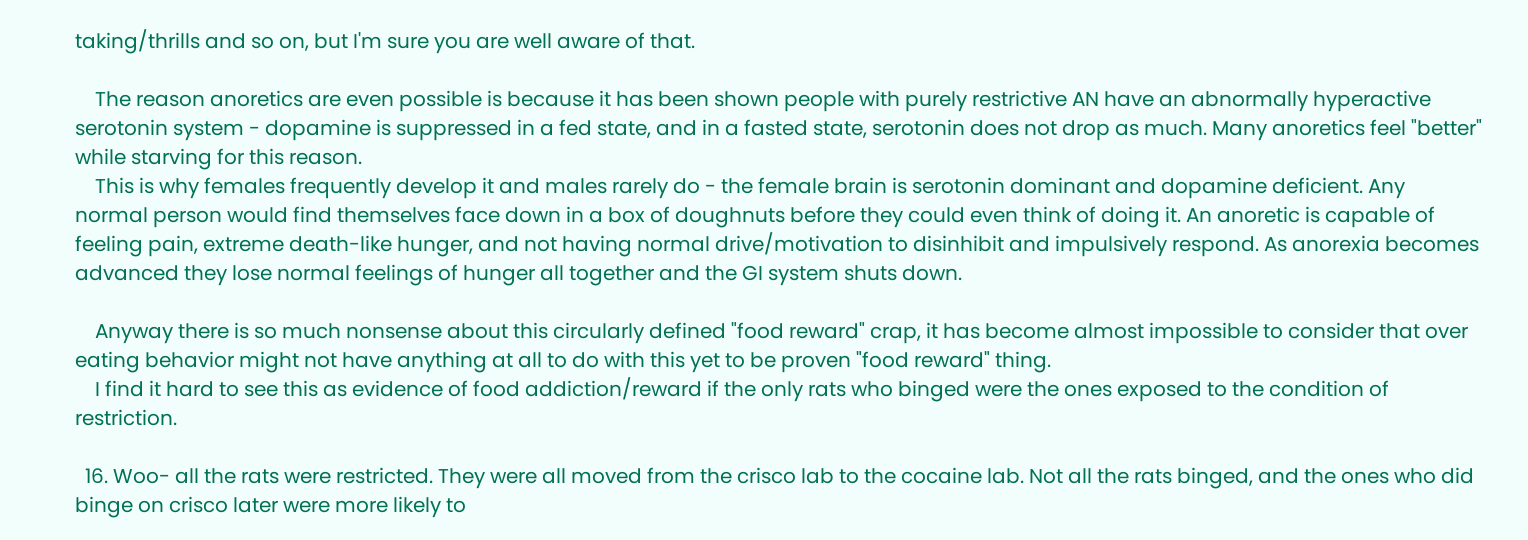taking/thrills and so on, but I'm sure you are well aware of that.

    The reason anoretics are even possible is because it has been shown people with purely restrictive AN have an abnormally hyperactive serotonin system - dopamine is suppressed in a fed state, and in a fasted state, serotonin does not drop as much. Many anoretics feel "better" while starving for this reason.
    This is why females frequently develop it and males rarely do - the female brain is serotonin dominant and dopamine deficient. Any normal person would find themselves face down in a box of doughnuts before they could even think of doing it. An anoretic is capable of feeling pain, extreme death-like hunger, and not having normal drive/motivation to disinhibit and impulsively respond. As anorexia becomes advanced they lose normal feelings of hunger all together and the GI system shuts down.

    Anyway there is so much nonsense about this circularly defined "food reward" crap, it has become almost impossible to consider that over eating behavior might not have anything at all to do with this yet to be proven "food reward" thing.
    I find it hard to see this as evidence of food addiction/reward if the only rats who binged were the ones exposed to the condition of restriction.

  16. Woo- all the rats were restricted. They were all moved from the crisco lab to the cocaine lab. Not all the rats binged, and the ones who did binge on crisco later were more likely to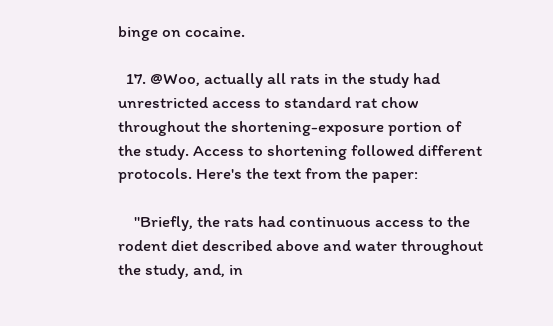binge on cocaine.

  17. @Woo, actually all rats in the study had unrestricted access to standard rat chow throughout the shortening-exposure portion of the study. Access to shortening followed different protocols. Here's the text from the paper:

    "Briefly, the rats had continuous access to the rodent diet described above and water throughout the study, and, in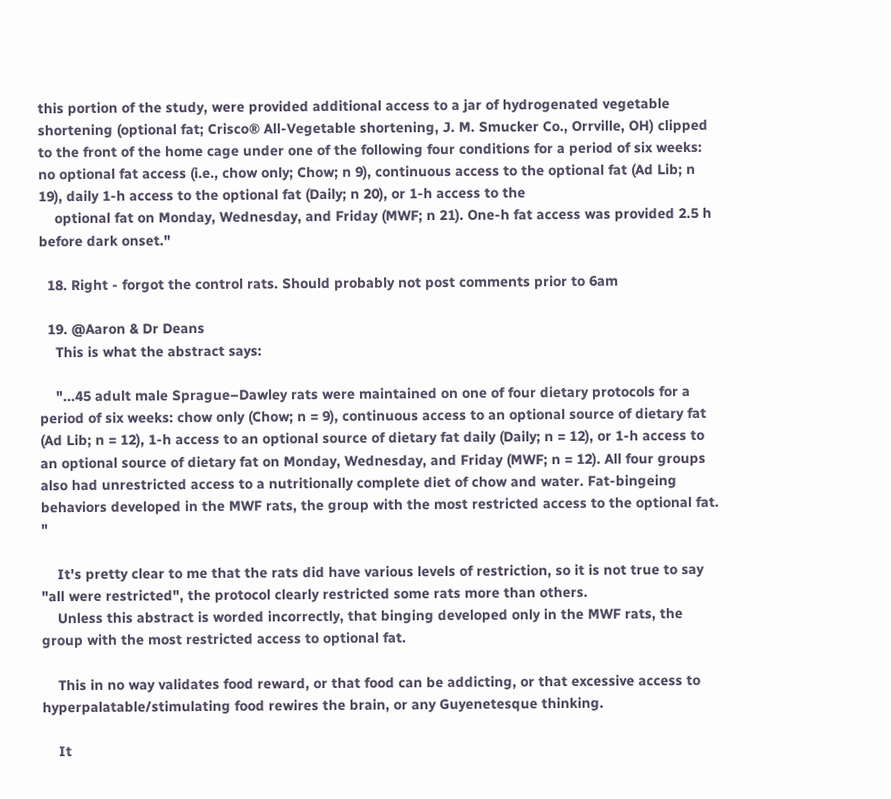this portion of the study, were provided additional access to a jar of hydrogenated vegetable shortening (optional fat; Crisco® All-Vegetable shortening, J. M. Smucker Co., Orrville, OH) clipped to the front of the home cage under one of the following four conditions for a period of six weeks: no optional fat access (i.e., chow only; Chow; n 9), continuous access to the optional fat (Ad Lib; n 19), daily 1-h access to the optional fat (Daily; n 20), or 1-h access to the
    optional fat on Monday, Wednesday, and Friday (MWF; n 21). One-h fat access was provided 2.5 h before dark onset."

  18. Right - forgot the control rats. Should probably not post comments prior to 6am

  19. @Aaron & Dr Deans
    This is what the abstract says:

    "...45 adult male Sprague–Dawley rats were maintained on one of four dietary protocols for a period of six weeks: chow only (Chow; n = 9), continuous access to an optional source of dietary fat (Ad Lib; n = 12), 1-h access to an optional source of dietary fat daily (Daily; n = 12), or 1-h access to an optional source of dietary fat on Monday, Wednesday, and Friday (MWF; n = 12). All four groups also had unrestricted access to a nutritionally complete diet of chow and water. Fat-bingeing behaviors developed in the MWF rats, the group with the most restricted access to the optional fat. "

    It's pretty clear to me that the rats did have various levels of restriction, so it is not true to say "all were restricted", the protocol clearly restricted some rats more than others.
    Unless this abstract is worded incorrectly, that binging developed only in the MWF rats, the group with the most restricted access to optional fat.

    This in no way validates food reward, or that food can be addicting, or that excessive access to hyperpalatable/stimulating food rewires the brain, or any Guyenetesque thinking.

    It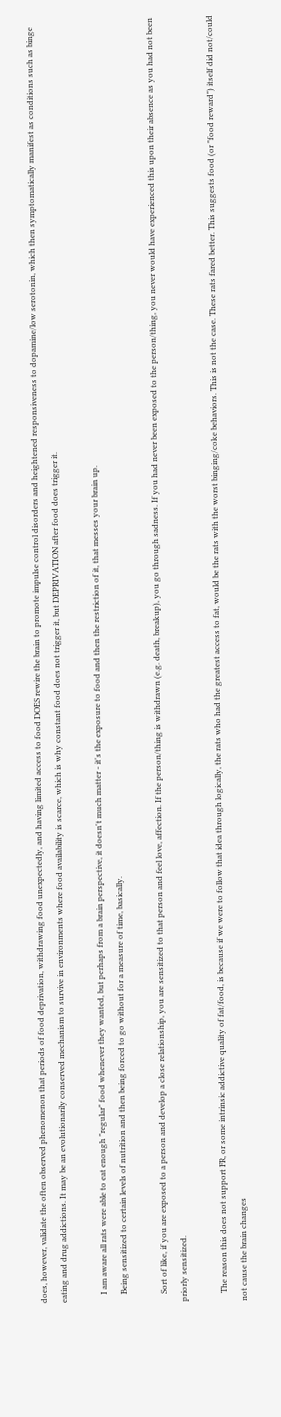does, however, validate the often observed phenomenon that periods of food deprivation, withdrawing food unexpectedly, and having limited access to food DOES rewire the brain to promote impulse control disorders and heightened responsiveness to dopamine/low serotonin, which then symptomatically manifest as conditions such as binge eating and drug addictions. It may be an evolutionarily conserved mechanism to survive in environments where food availability is scarce, which is why constant food does not trigger it, but DEPRIVATION after food does trigger it.

    I am aware all rats were able to eat enough "regular" food whenever they wanted, but perhaps from a brain perspective, it doesn't much matter - it's the exposure to food and then the restriction of it, that messes your brain up.
    Being sensitized to certain levels of nutrition and then being forced to go without for a measure of time, basically.

    Sort of like, if you are exposed to a person and develop a close relationship, you are sensitized to that person and feel love, affection. If the person/thing is withdrawn (e.g. death, breakup), you go through sadness. If you had never been exposed to the person/thing, you never would have experienced this upon their absence as you had not been priorly sensitized.

    The reason this does not support FR, or some intrinsic addictive quality of fat/food, is because if we were to follow that idea through logically, the rats who had the greatest access to fat, would be the rats with the worst binging/coke behaviors. This is not the case. These rats fared better. This suggests food (or "food reward") itself did not/could not cause the brain changes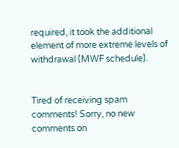required, it took the additional element of more extreme levels of withdrawal (MWF schedule).


Tired of receiving spam comments! Sorry, no new comments on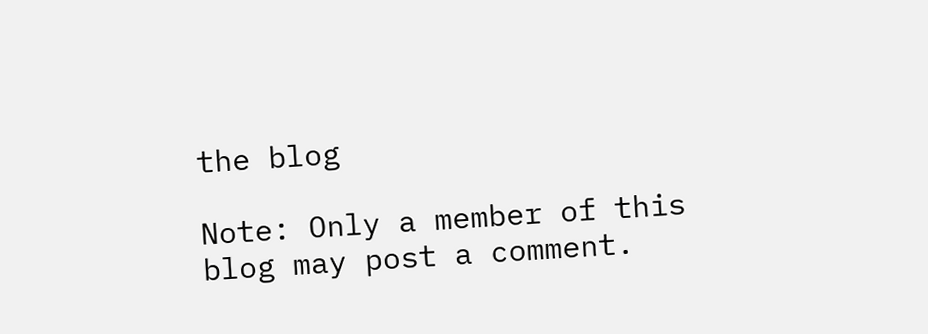the blog

Note: Only a member of this blog may post a comment.